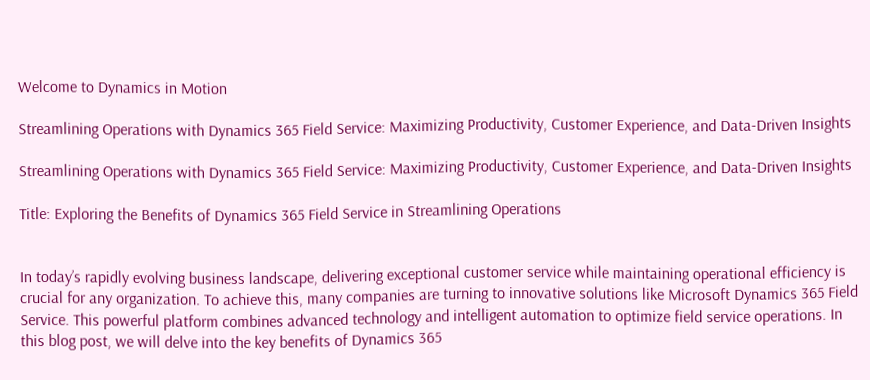Welcome to Dynamics in Motion

Streamlining Operations with Dynamics 365 Field Service: Maximizing Productivity, Customer Experience, and Data-Driven Insights

Streamlining Operations with Dynamics 365 Field Service: Maximizing Productivity, Customer Experience, and Data-Driven Insights

Title: Exploring the Benefits of Dynamics 365 Field Service in Streamlining Operations


In today’s rapidly evolving business landscape, delivering exceptional customer service while maintaining operational efficiency is crucial for any organization. To achieve this, many companies are turning to innovative solutions like Microsoft Dynamics 365 Field Service. This powerful platform combines advanced technology and intelligent automation to optimize field service operations. In this blog post, we will delve into the key benefits of Dynamics 365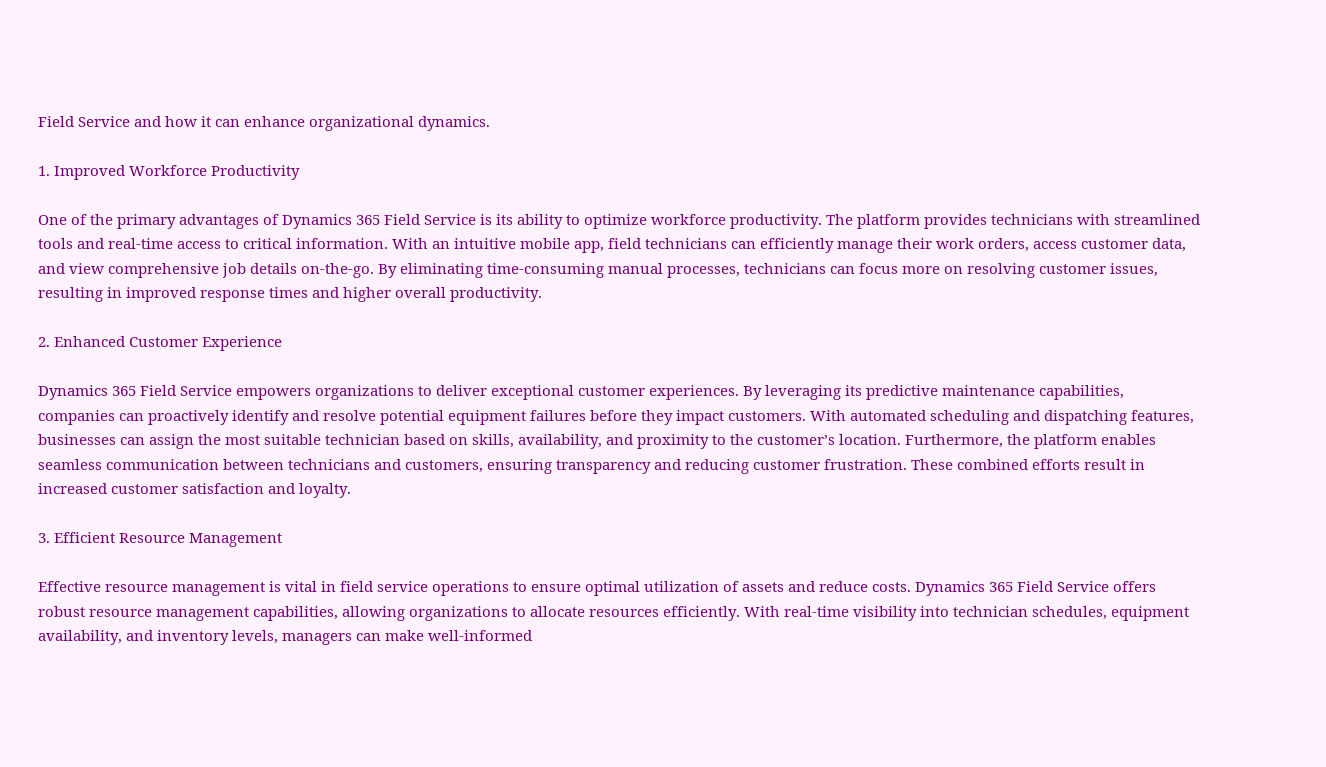Field Service and how it can enhance organizational dynamics.

1. Improved Workforce Productivity

One of the primary advantages of Dynamics 365 Field Service is its ability to optimize workforce productivity. The platform provides technicians with streamlined tools and real-time access to critical information. With an intuitive mobile app, field technicians can efficiently manage their work orders, access customer data, and view comprehensive job details on-the-go. By eliminating time-consuming manual processes, technicians can focus more on resolving customer issues, resulting in improved response times and higher overall productivity.

2. Enhanced Customer Experience

Dynamics 365 Field Service empowers organizations to deliver exceptional customer experiences. By leveraging its predictive maintenance capabilities, companies can proactively identify and resolve potential equipment failures before they impact customers. With automated scheduling and dispatching features, businesses can assign the most suitable technician based on skills, availability, and proximity to the customer’s location. Furthermore, the platform enables seamless communication between technicians and customers, ensuring transparency and reducing customer frustration. These combined efforts result in increased customer satisfaction and loyalty.

3. Efficient Resource Management

Effective resource management is vital in field service operations to ensure optimal utilization of assets and reduce costs. Dynamics 365 Field Service offers robust resource management capabilities, allowing organizations to allocate resources efficiently. With real-time visibility into technician schedules, equipment availability, and inventory levels, managers can make well-informed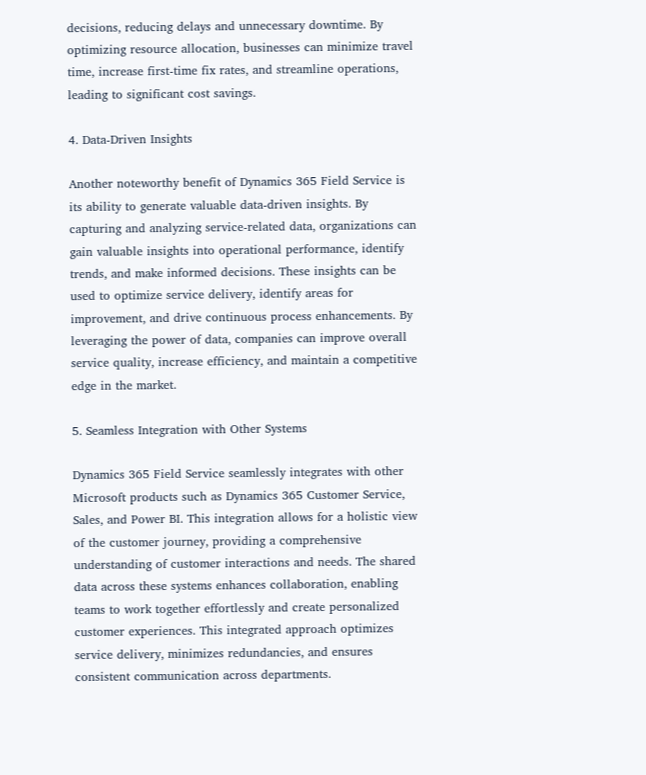decisions, reducing delays and unnecessary downtime. By optimizing resource allocation, businesses can minimize travel time, increase first-time fix rates, and streamline operations, leading to significant cost savings.

4. Data-Driven Insights

Another noteworthy benefit of Dynamics 365 Field Service is its ability to generate valuable data-driven insights. By capturing and analyzing service-related data, organizations can gain valuable insights into operational performance, identify trends, and make informed decisions. These insights can be used to optimize service delivery, identify areas for improvement, and drive continuous process enhancements. By leveraging the power of data, companies can improve overall service quality, increase efficiency, and maintain a competitive edge in the market.

5. Seamless Integration with Other Systems

Dynamics 365 Field Service seamlessly integrates with other Microsoft products such as Dynamics 365 Customer Service, Sales, and Power BI. This integration allows for a holistic view of the customer journey, providing a comprehensive understanding of customer interactions and needs. The shared data across these systems enhances collaboration, enabling teams to work together effortlessly and create personalized customer experiences. This integrated approach optimizes service delivery, minimizes redundancies, and ensures consistent communication across departments.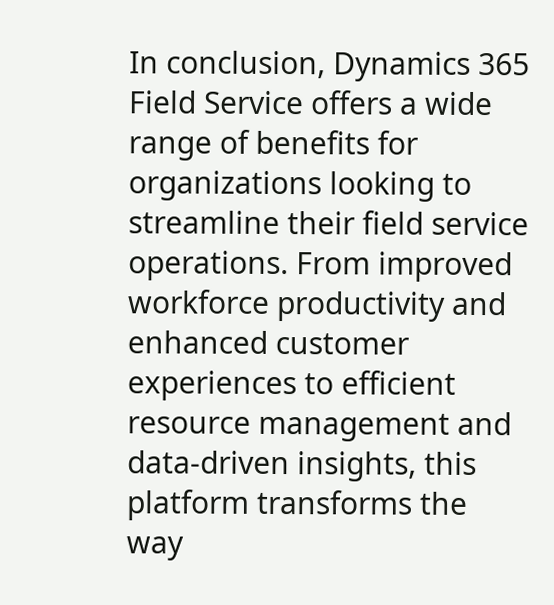In conclusion, Dynamics 365 Field Service offers a wide range of benefits for organizations looking to streamline their field service operations. From improved workforce productivity and enhanced customer experiences to efficient resource management and data-driven insights, this platform transforms the way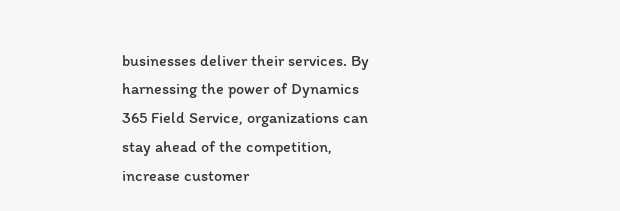businesses deliver their services. By harnessing the power of Dynamics 365 Field Service, organizations can stay ahead of the competition, increase customer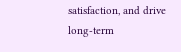satisfaction, and drive long-term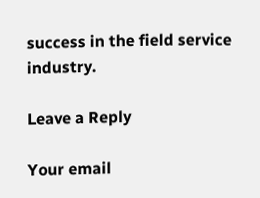success in the field service industry.

Leave a Reply

Your email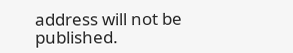address will not be published.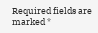Required fields are marked *